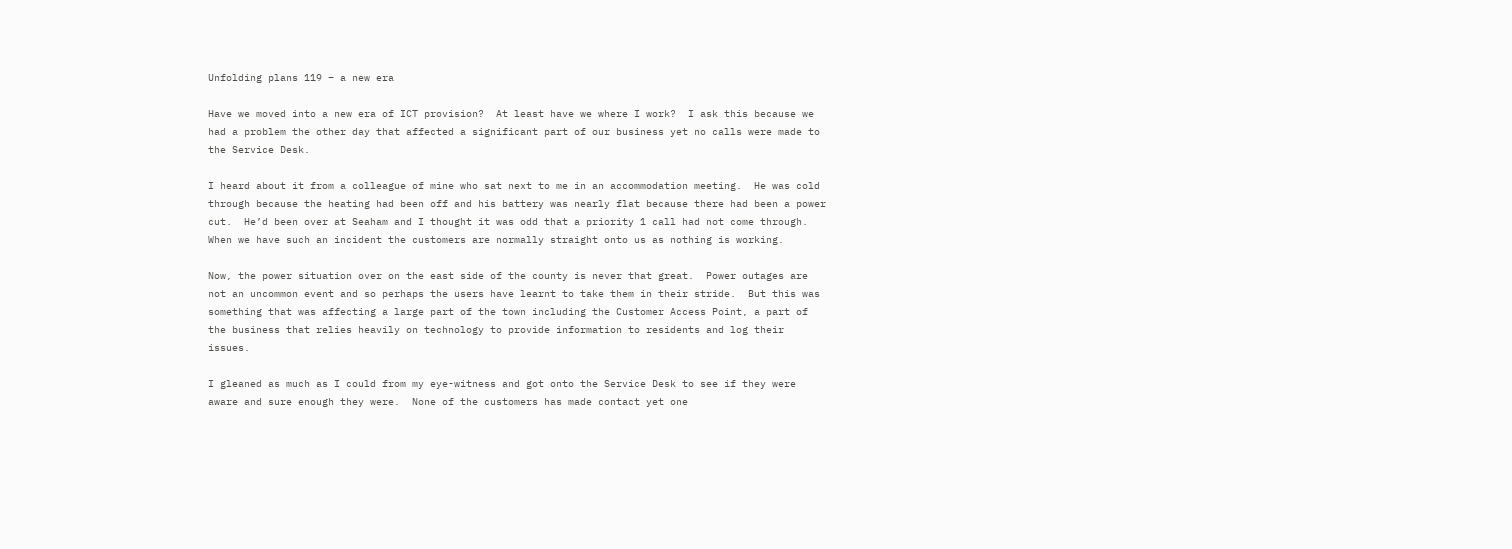Unfolding plans 119 – a new era

Have we moved into a new era of ICT provision?  At least have we where I work?  I ask this because we had a problem the other day that affected a significant part of our business yet no calls were made to the Service Desk.

I heard about it from a colleague of mine who sat next to me in an accommodation meeting.  He was cold through because the heating had been off and his battery was nearly flat because there had been a power cut.  He’d been over at Seaham and I thought it was odd that a priority 1 call had not come through.  When we have such an incident the customers are normally straight onto us as nothing is working.

Now, the power situation over on the east side of the county is never that great.  Power outages are not an uncommon event and so perhaps the users have learnt to take them in their stride.  But this was something that was affecting a large part of the town including the Customer Access Point, a part of the business that relies heavily on technology to provide information to residents and log their issues.

I gleaned as much as I could from my eye-witness and got onto the Service Desk to see if they were aware and sure enough they were.  None of the customers has made contact yet one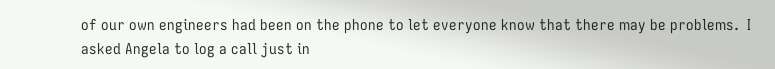of our own engineers had been on the phone to let everyone know that there may be problems.  I asked Angela to log a call just in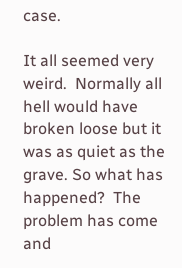case.

It all seemed very weird.  Normally all hell would have broken loose but it was as quiet as the grave. So what has happened?  The problem has come and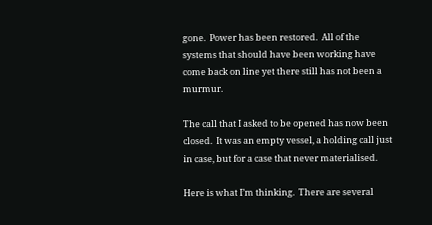gone.  Power has been restored.  All of the systems that should have been working have come back on line yet there still has not been a murmur.

The call that I asked to be opened has now been closed.  It was an empty vessel, a holding call just in case, but for a case that never materialised.

Here is what I’m thinking.  There are several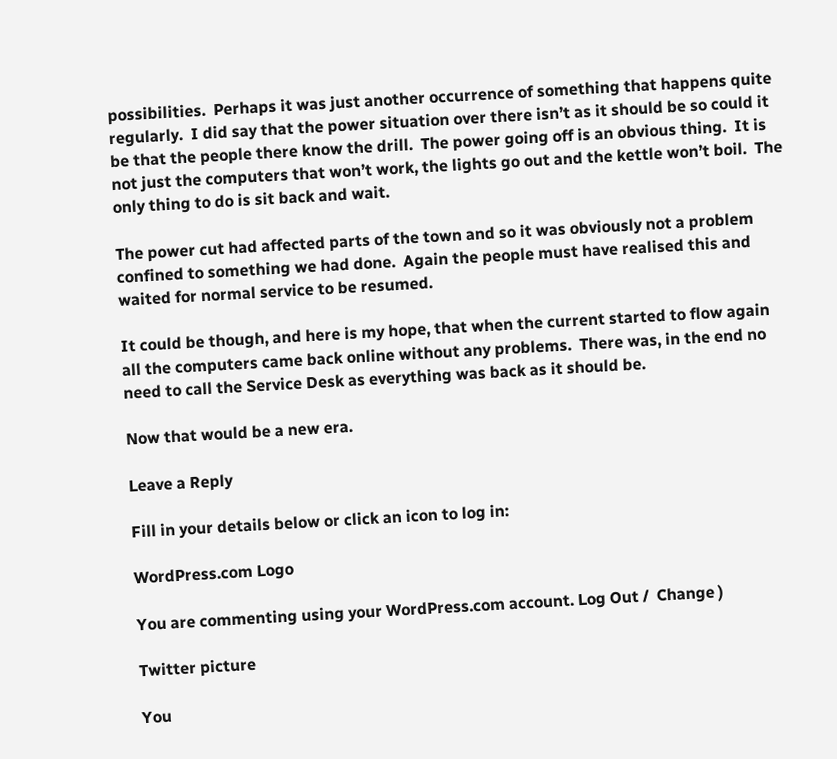possibilities.  Perhaps it was just another occurrence of something that happens quite regularly.  I did say that the power situation over there isn’t as it should be so could it be that the people there know the drill.  The power going off is an obvious thing.  It is not just the computers that won’t work, the lights go out and the kettle won’t boil.  The only thing to do is sit back and wait.

The power cut had affected parts of the town and so it was obviously not a problem confined to something we had done.  Again the people must have realised this and waited for normal service to be resumed.

It could be though, and here is my hope, that when the current started to flow again all the computers came back online without any problems.  There was, in the end no need to call the Service Desk as everything was back as it should be.

Now that would be a new era.

Leave a Reply

Fill in your details below or click an icon to log in:

WordPress.com Logo

You are commenting using your WordPress.com account. Log Out /  Change )

Twitter picture

You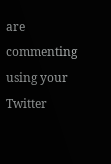are commenting using your Twitter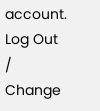account. Log Out /  Change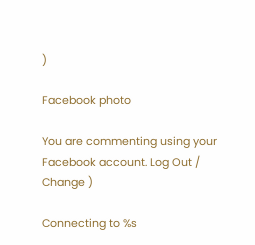)

Facebook photo

You are commenting using your Facebook account. Log Out /  Change )

Connecting to %s